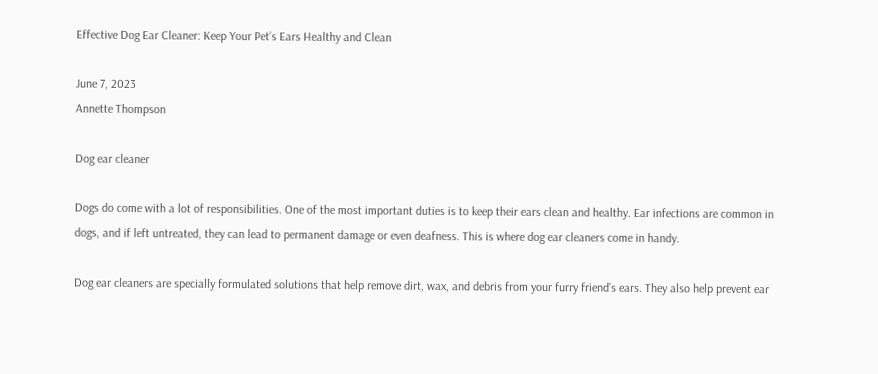Effective Dog Ear Cleaner: Keep Your Pet’s Ears Healthy and Clean

June 7, 2023
Annette Thompson

Dog ear cleaner

Dogs do come with a lot of responsibilities. One of the most important duties is to keep their ears clean and healthy. Ear infections are common in dogs, and if left untreated, they can lead to permanent damage or even deafness. This is where dog ear cleaners come in handy.

Dog ear cleaners are specially formulated solutions that help remove dirt, wax, and debris from your furry friend’s ears. They also help prevent ear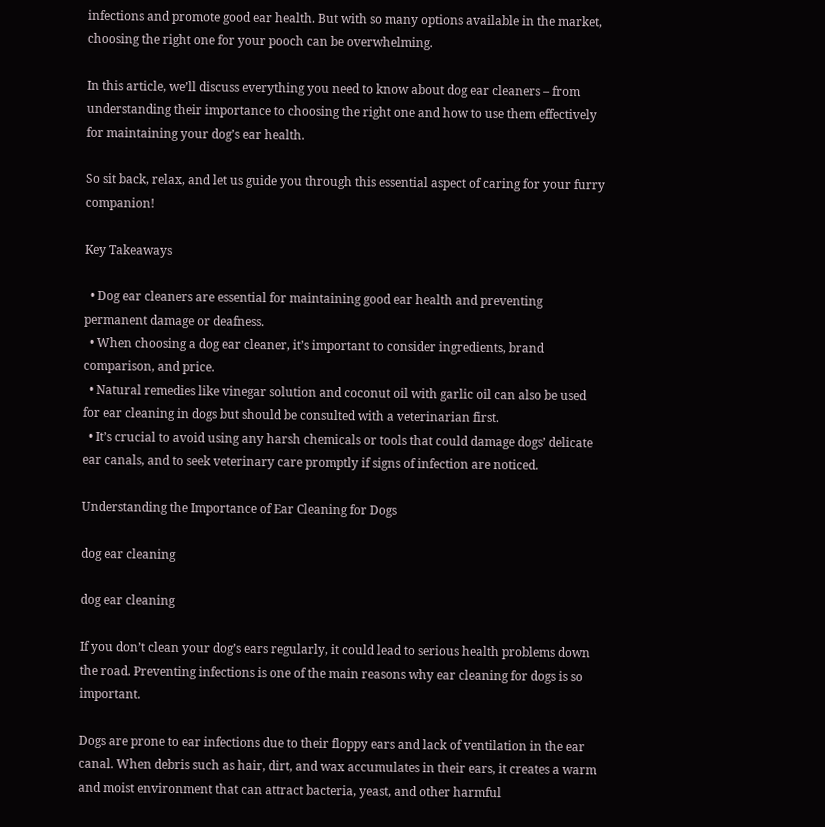infections and promote good ear health. But with so many options available in the market, choosing the right one for your pooch can be overwhelming.

In this article, we’ll discuss everything you need to know about dog ear cleaners – from understanding their importance to choosing the right one and how to use them effectively for maintaining your dog’s ear health.

So sit back, relax, and let us guide you through this essential aspect of caring for your furry companion!

Key Takeaways

  • Dog ear cleaners are essential for maintaining good ear health and preventing permanent damage or deafness.
  • When choosing a dog ear cleaner, it’s important to consider ingredients, brand comparison, and price.
  • Natural remedies like vinegar solution and coconut oil with garlic oil can also be used for ear cleaning in dogs but should be consulted with a veterinarian first.
  • It’s crucial to avoid using any harsh chemicals or tools that could damage dogs’ delicate ear canals, and to seek veterinary care promptly if signs of infection are noticed.

Understanding the Importance of Ear Cleaning for Dogs

dog ear cleaning

dog ear cleaning

If you don’t clean your dog’s ears regularly, it could lead to serious health problems down the road. Preventing infections is one of the main reasons why ear cleaning for dogs is so important.

Dogs are prone to ear infections due to their floppy ears and lack of ventilation in the ear canal. When debris such as hair, dirt, and wax accumulates in their ears, it creates a warm and moist environment that can attract bacteria, yeast, and other harmful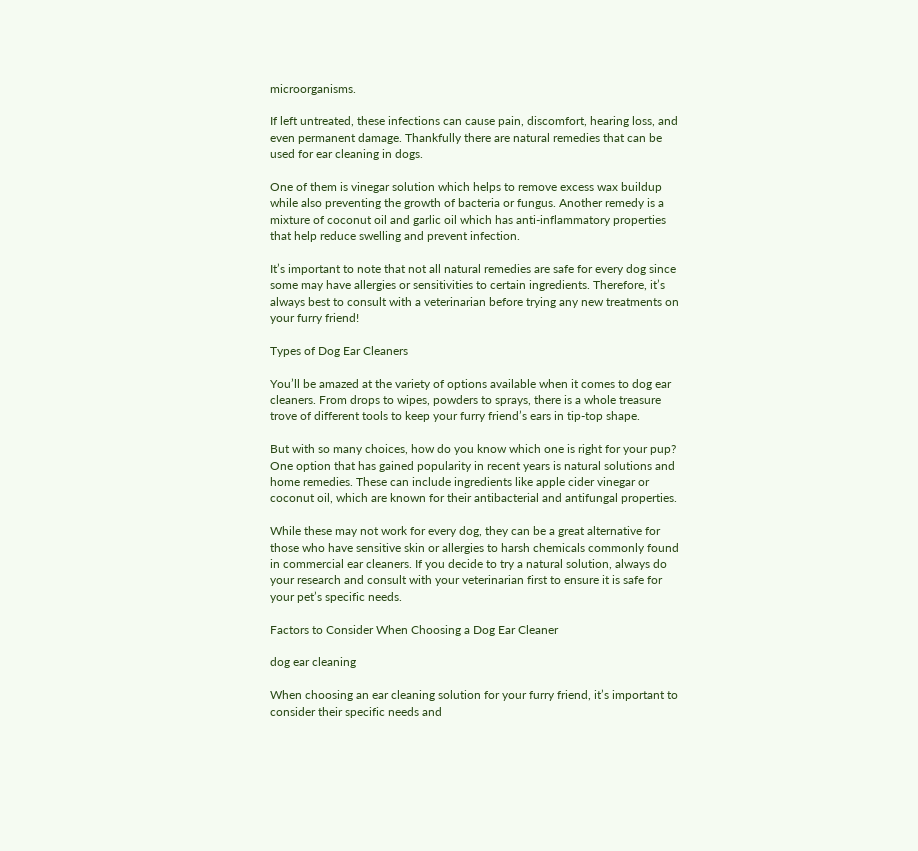microorganisms.

If left untreated, these infections can cause pain, discomfort, hearing loss, and even permanent damage. Thankfully there are natural remedies that can be used for ear cleaning in dogs.

One of them is vinegar solution which helps to remove excess wax buildup while also preventing the growth of bacteria or fungus. Another remedy is a mixture of coconut oil and garlic oil which has anti-inflammatory properties that help reduce swelling and prevent infection.

It’s important to note that not all natural remedies are safe for every dog since some may have allergies or sensitivities to certain ingredients. Therefore, it’s always best to consult with a veterinarian before trying any new treatments on your furry friend!

Types of Dog Ear Cleaners

You’ll be amazed at the variety of options available when it comes to dog ear cleaners. From drops to wipes, powders to sprays, there is a whole treasure trove of different tools to keep your furry friend’s ears in tip-top shape.

But with so many choices, how do you know which one is right for your pup? One option that has gained popularity in recent years is natural solutions and home remedies. These can include ingredients like apple cider vinegar or coconut oil, which are known for their antibacterial and antifungal properties.

While these may not work for every dog, they can be a great alternative for those who have sensitive skin or allergies to harsh chemicals commonly found in commercial ear cleaners. If you decide to try a natural solution, always do your research and consult with your veterinarian first to ensure it is safe for your pet’s specific needs.

Factors to Consider When Choosing a Dog Ear Cleaner

dog ear cleaning

When choosing an ear cleaning solution for your furry friend, it’s important to consider their specific needs and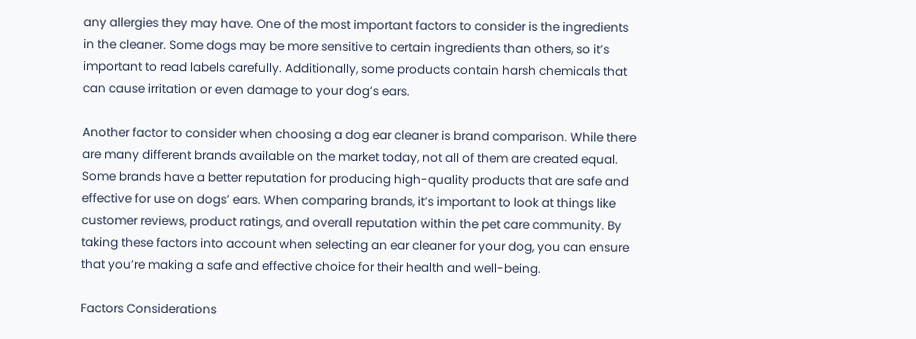any allergies they may have. One of the most important factors to consider is the ingredients in the cleaner. Some dogs may be more sensitive to certain ingredients than others, so it’s important to read labels carefully. Additionally, some products contain harsh chemicals that can cause irritation or even damage to your dog’s ears.

Another factor to consider when choosing a dog ear cleaner is brand comparison. While there are many different brands available on the market today, not all of them are created equal. Some brands have a better reputation for producing high-quality products that are safe and effective for use on dogs’ ears. When comparing brands, it’s important to look at things like customer reviews, product ratings, and overall reputation within the pet care community. By taking these factors into account when selecting an ear cleaner for your dog, you can ensure that you’re making a safe and effective choice for their health and well-being.

Factors Considerations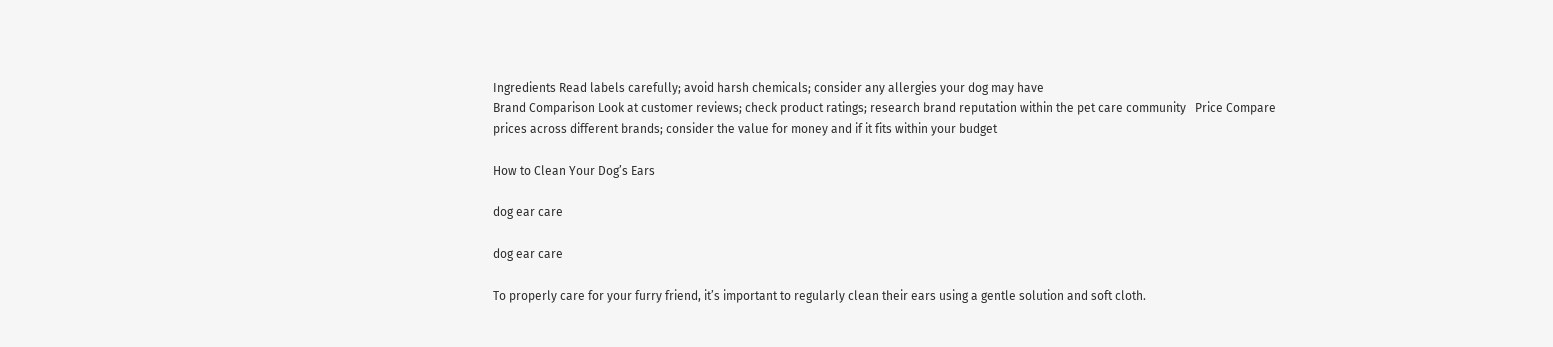Ingredients Read labels carefully; avoid harsh chemicals; consider any allergies your dog may have
Brand Comparison Look at customer reviews; check product ratings; research brand reputation within the pet care community   Price Compare prices across different brands; consider the value for money and if it fits within your budget

How to Clean Your Dog’s Ears

dog ear care

dog ear care

To properly care for your furry friend, it’s important to regularly clean their ears using a gentle solution and soft cloth.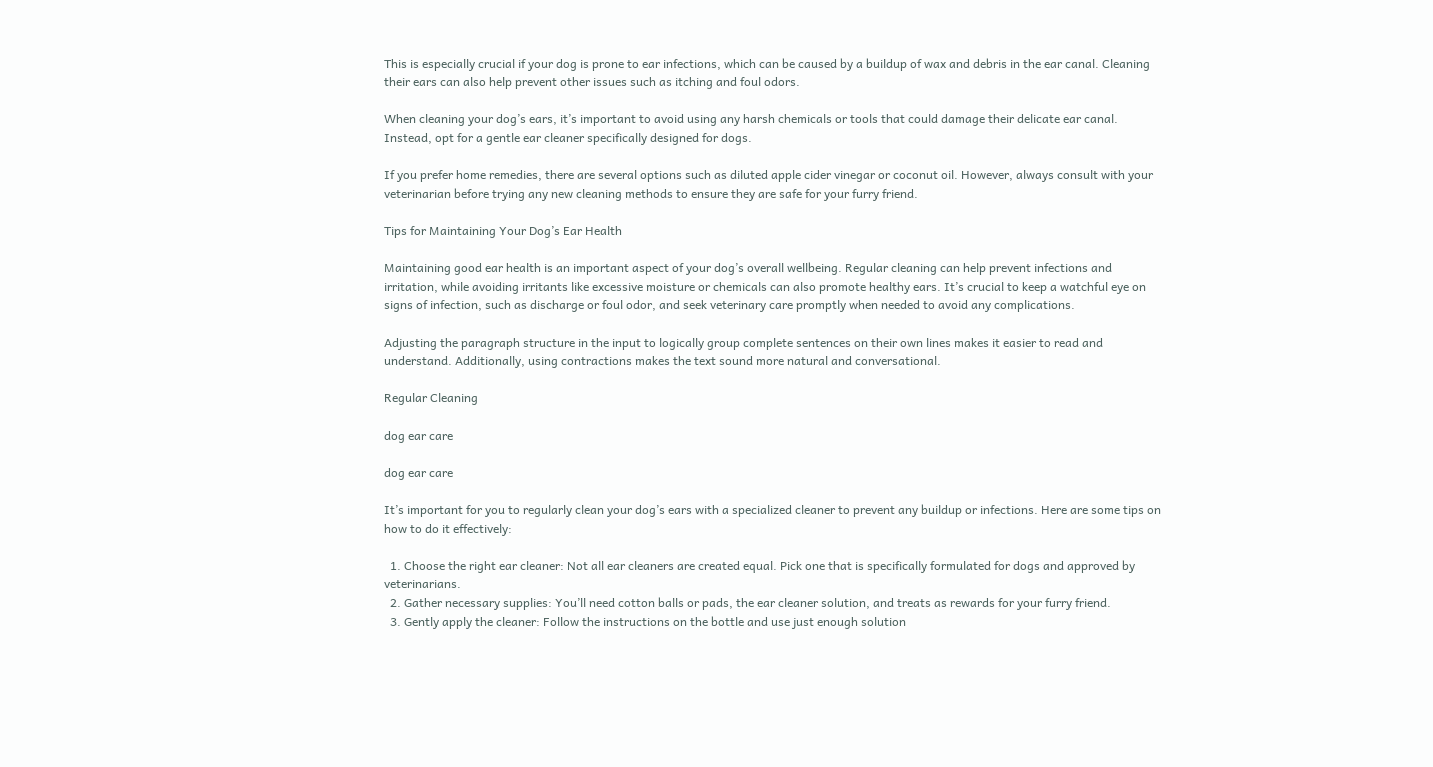This is especially crucial if your dog is prone to ear infections, which can be caused by a buildup of wax and debris in the ear canal. Cleaning their ears can also help prevent other issues such as itching and foul odors.

When cleaning your dog’s ears, it’s important to avoid using any harsh chemicals or tools that could damage their delicate ear canal. Instead, opt for a gentle ear cleaner specifically designed for dogs.

If you prefer home remedies, there are several options such as diluted apple cider vinegar or coconut oil. However, always consult with your veterinarian before trying any new cleaning methods to ensure they are safe for your furry friend.

Tips for Maintaining Your Dog’s Ear Health

Maintaining good ear health is an important aspect of your dog’s overall wellbeing. Regular cleaning can help prevent infections and irritation, while avoiding irritants like excessive moisture or chemicals can also promote healthy ears. It’s crucial to keep a watchful eye on signs of infection, such as discharge or foul odor, and seek veterinary care promptly when needed to avoid any complications.

Adjusting the paragraph structure in the input to logically group complete sentences on their own lines makes it easier to read and understand. Additionally, using contractions makes the text sound more natural and conversational.

Regular Cleaning

dog ear care

dog ear care

It’s important for you to regularly clean your dog’s ears with a specialized cleaner to prevent any buildup or infections. Here are some tips on how to do it effectively:

  1. Choose the right ear cleaner: Not all ear cleaners are created equal. Pick one that is specifically formulated for dogs and approved by veterinarians.
  2. Gather necessary supplies: You’ll need cotton balls or pads, the ear cleaner solution, and treats as rewards for your furry friend.
  3. Gently apply the cleaner: Follow the instructions on the bottle and use just enough solution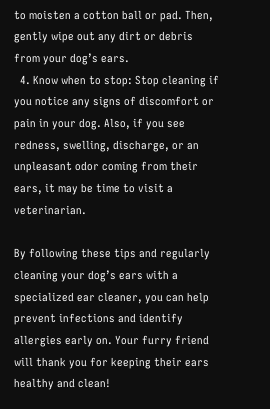to moisten a cotton ball or pad. Then, gently wipe out any dirt or debris from your dog’s ears.
  4. Know when to stop: Stop cleaning if you notice any signs of discomfort or pain in your dog. Also, if you see redness, swelling, discharge, or an unpleasant odor coming from their ears, it may be time to visit a veterinarian.

By following these tips and regularly cleaning your dog’s ears with a specialized ear cleaner, you can help prevent infections and identify allergies early on. Your furry friend will thank you for keeping their ears healthy and clean!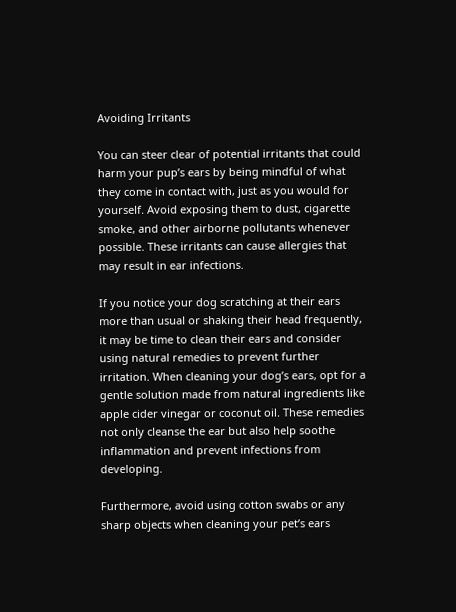Avoiding Irritants

You can steer clear of potential irritants that could harm your pup’s ears by being mindful of what they come in contact with, just as you would for yourself. Avoid exposing them to dust, cigarette smoke, and other airborne pollutants whenever possible. These irritants can cause allergies that may result in ear infections.

If you notice your dog scratching at their ears more than usual or shaking their head frequently, it may be time to clean their ears and consider using natural remedies to prevent further irritation. When cleaning your dog’s ears, opt for a gentle solution made from natural ingredients like apple cider vinegar or coconut oil. These remedies not only cleanse the ear but also help soothe inflammation and prevent infections from developing.

Furthermore, avoid using cotton swabs or any sharp objects when cleaning your pet’s ears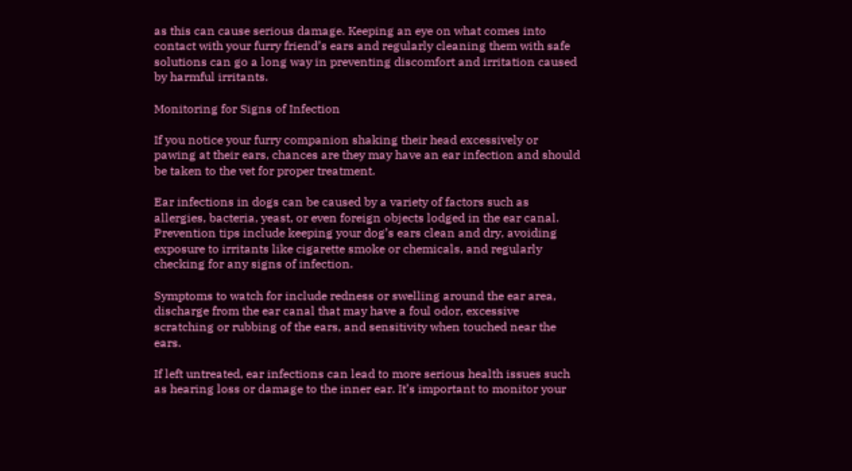as this can cause serious damage. Keeping an eye on what comes into contact with your furry friend’s ears and regularly cleaning them with safe solutions can go a long way in preventing discomfort and irritation caused by harmful irritants.

Monitoring for Signs of Infection

If you notice your furry companion shaking their head excessively or pawing at their ears, chances are they may have an ear infection and should be taken to the vet for proper treatment.

Ear infections in dogs can be caused by a variety of factors such as allergies, bacteria, yeast, or even foreign objects lodged in the ear canal. Prevention tips include keeping your dog’s ears clean and dry, avoiding exposure to irritants like cigarette smoke or chemicals, and regularly checking for any signs of infection.

Symptoms to watch for include redness or swelling around the ear area, discharge from the ear canal that may have a foul odor, excessive scratching or rubbing of the ears, and sensitivity when touched near the ears.

If left untreated, ear infections can lead to more serious health issues such as hearing loss or damage to the inner ear. It’s important to monitor your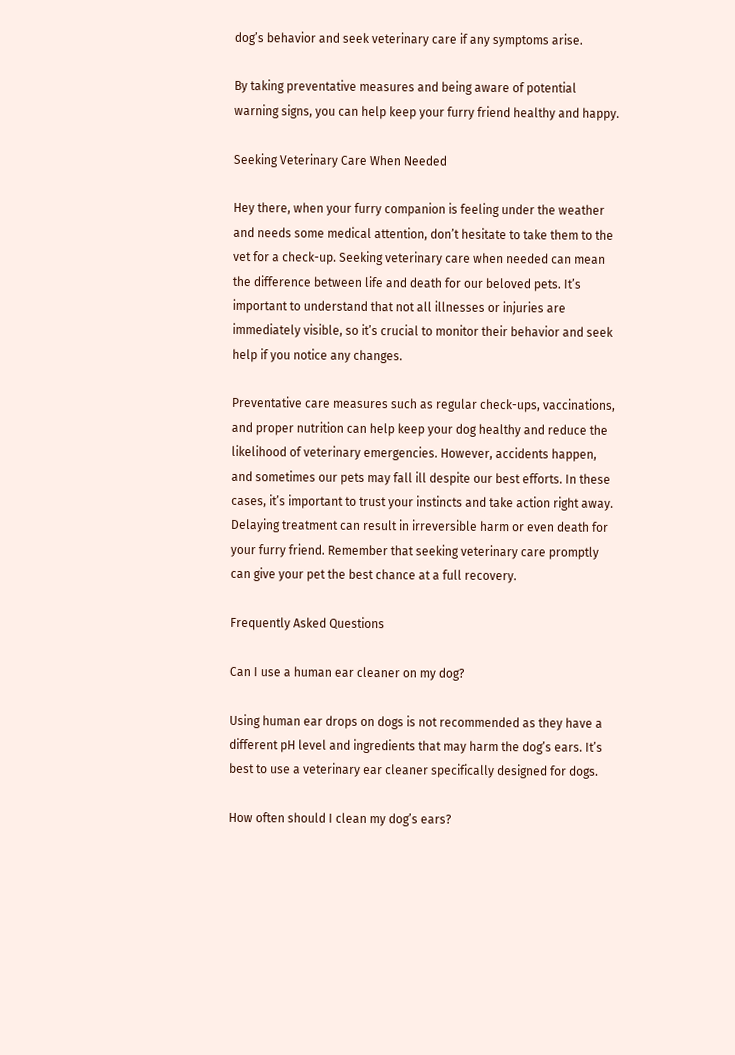dog’s behavior and seek veterinary care if any symptoms arise.

By taking preventative measures and being aware of potential warning signs, you can help keep your furry friend healthy and happy.

Seeking Veterinary Care When Needed

Hey there, when your furry companion is feeling under the weather and needs some medical attention, don’t hesitate to take them to the vet for a check-up. Seeking veterinary care when needed can mean the difference between life and death for our beloved pets. It’s important to understand that not all illnesses or injuries are immediately visible, so it’s crucial to monitor their behavior and seek help if you notice any changes.

Preventative care measures such as regular check-ups, vaccinations, and proper nutrition can help keep your dog healthy and reduce the likelihood of veterinary emergencies. However, accidents happen, and sometimes our pets may fall ill despite our best efforts. In these cases, it’s important to trust your instincts and take action right away. Delaying treatment can result in irreversible harm or even death for your furry friend. Remember that seeking veterinary care promptly can give your pet the best chance at a full recovery.

Frequently Asked Questions

Can I use a human ear cleaner on my dog?

Using human ear drops on dogs is not recommended as they have a different pH level and ingredients that may harm the dog’s ears. It’s best to use a veterinary ear cleaner specifically designed for dogs.

How often should I clean my dog’s ears?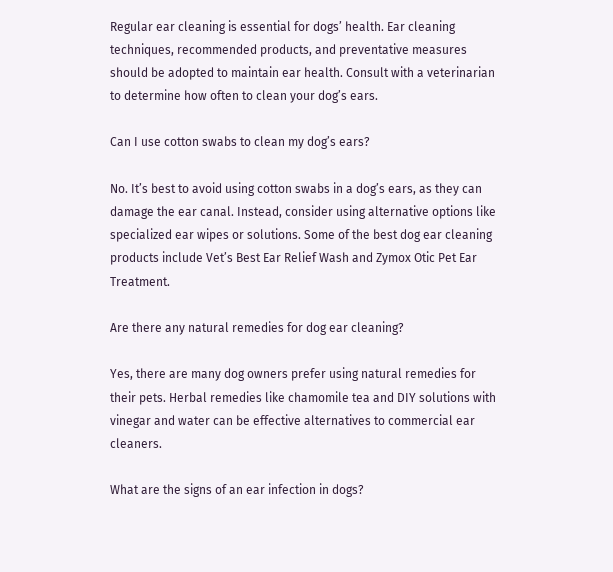Regular ear cleaning is essential for dogs’ health. Ear cleaning techniques, recommended products, and preventative measures should be adopted to maintain ear health. Consult with a veterinarian to determine how often to clean your dog’s ears.

Can I use cotton swabs to clean my dog’s ears?

No. It’s best to avoid using cotton swabs in a dog’s ears, as they can damage the ear canal. Instead, consider using alternative options like specialized ear wipes or solutions. Some of the best dog ear cleaning products include Vet’s Best Ear Relief Wash and Zymox Otic Pet Ear Treatment.

Are there any natural remedies for dog ear cleaning?

Yes, there are many dog owners prefer using natural remedies for their pets. Herbal remedies like chamomile tea and DIY solutions with vinegar and water can be effective alternatives to commercial ear cleaners.

What are the signs of an ear infection in dogs?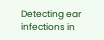Detecting ear infections in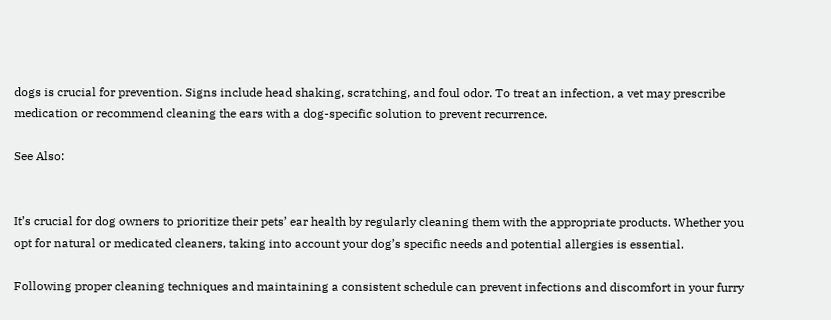dogs is crucial for prevention. Signs include head shaking, scratching, and foul odor. To treat an infection, a vet may prescribe medication or recommend cleaning the ears with a dog-specific solution to prevent recurrence.

See Also:


It’s crucial for dog owners to prioritize their pets’ ear health by regularly cleaning them with the appropriate products. Whether you opt for natural or medicated cleaners, taking into account your dog’s specific needs and potential allergies is essential.

Following proper cleaning techniques and maintaining a consistent schedule can prevent infections and discomfort in your furry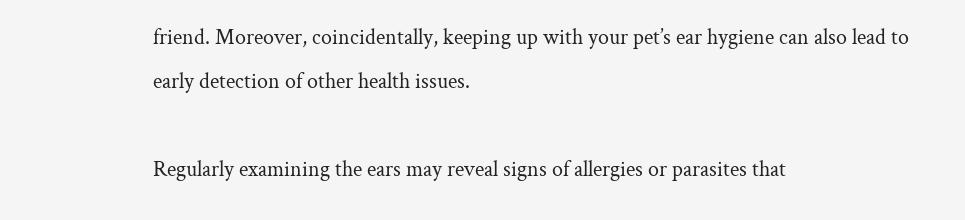friend. Moreover, coincidentally, keeping up with your pet’s ear hygiene can also lead to early detection of other health issues.

Regularly examining the ears may reveal signs of allergies or parasites that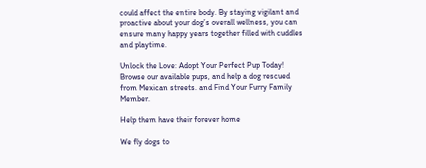could affect the entire body. By staying vigilant and proactive about your dog’s overall wellness, you can ensure many happy years together filled with cuddles and playtime.

Unlock the Love: Adopt Your Perfect Pup Today! Browse our available pups, and help a dog rescued from Mexican streets. and Find Your Furry Family Member.

Help them have their forever home

We fly dogs to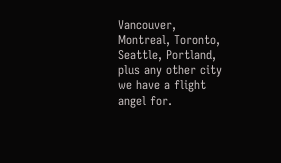Vancouver, Montreal, Toronto, Seattle, Portland, plus any other city we have a flight angel for.